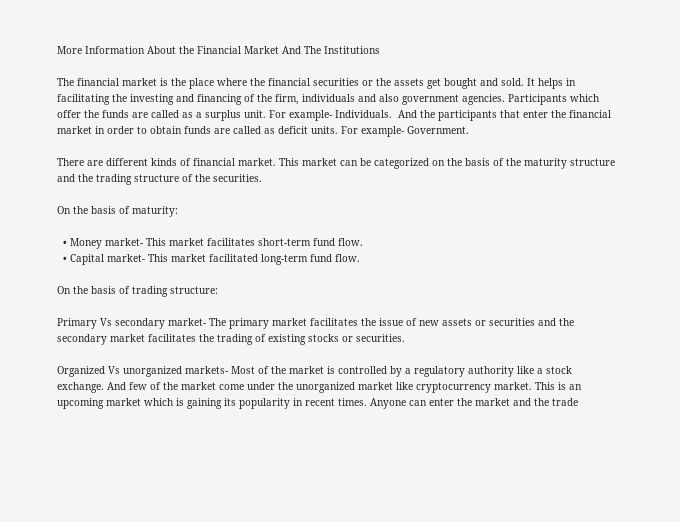More Information About the Financial Market And The Institutions

The financial market is the place where the financial securities or the assets get bought and sold. It helps in facilitating the investing and financing of the firm, individuals and also government agencies. Participants which offer the funds are called as a surplus unit. For example- Individuals.  And the participants that enter the financial market in order to obtain funds are called as deficit units. For example- Government.

There are different kinds of financial market. This market can be categorized on the basis of the maturity structure and the trading structure of the securities.

On the basis of maturity:

  • Money market- This market facilitates short-term fund flow.
  • Capital market- This market facilitated long-term fund flow.

On the basis of trading structure:

Primary Vs secondary market- The primary market facilitates the issue of new assets or securities and the secondary market facilitates the trading of existing stocks or securities.

Organized Vs unorganized markets- Most of the market is controlled by a regulatory authority like a stock exchange. And few of the market come under the unorganized market like cryptocurrency market. This is an upcoming market which is gaining its popularity in recent times. Anyone can enter the market and the trade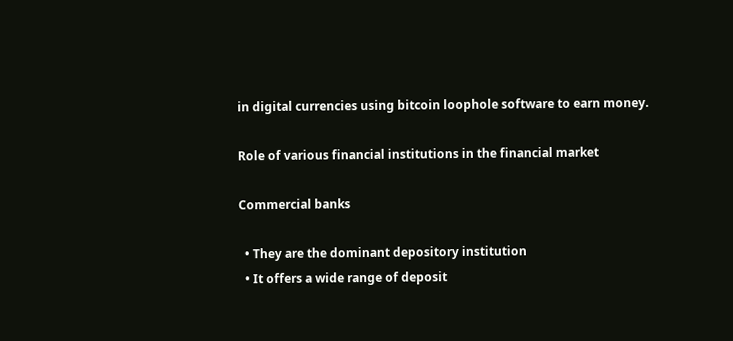in digital currencies using bitcoin loophole software to earn money.

Role of various financial institutions in the financial market

Commercial banks

  • They are the dominant depository institution
  • It offers a wide range of deposit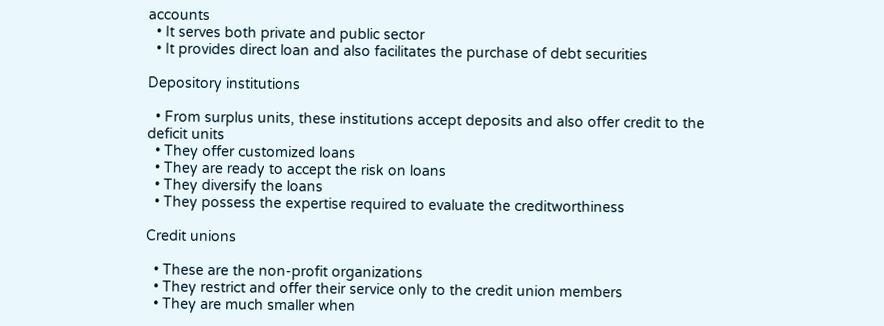accounts
  • It serves both private and public sector
  • It provides direct loan and also facilitates the purchase of debt securities

Depository institutions

  • From surplus units, these institutions accept deposits and also offer credit to the deficit units
  • They offer customized loans
  • They are ready to accept the risk on loans
  • They diversify the loans
  • They possess the expertise required to evaluate the creditworthiness

Credit unions

  • These are the non-profit organizations
  • They restrict and offer their service only to the credit union members
  • They are much smaller when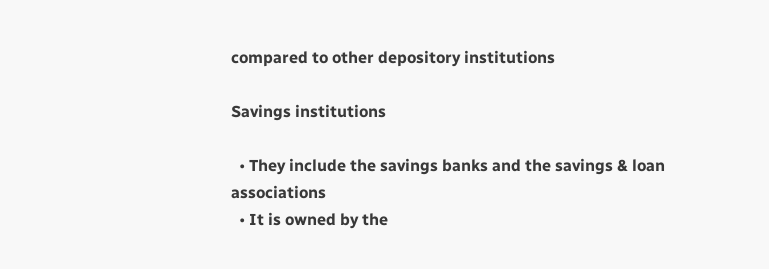compared to other depository institutions

Savings institutions

  • They include the savings banks and the savings & loan associations
  • It is owned by the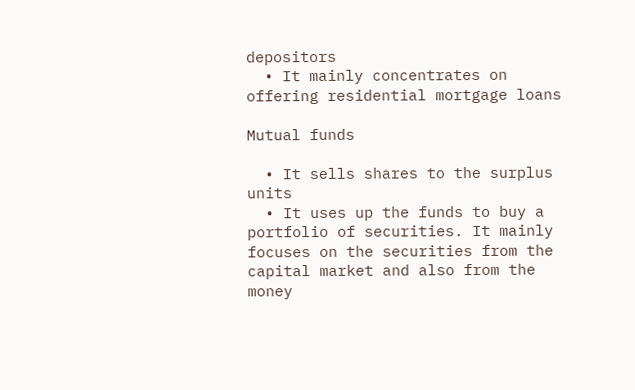depositors
  • It mainly concentrates on offering residential mortgage loans

Mutual funds

  • It sells shares to the surplus units
  • It uses up the funds to buy a portfolio of securities. It mainly focuses on the securities from the capital market and also from the money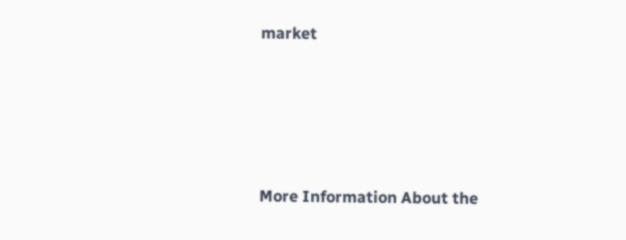market





More Information About the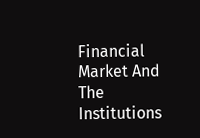Financial Market And The Institutions